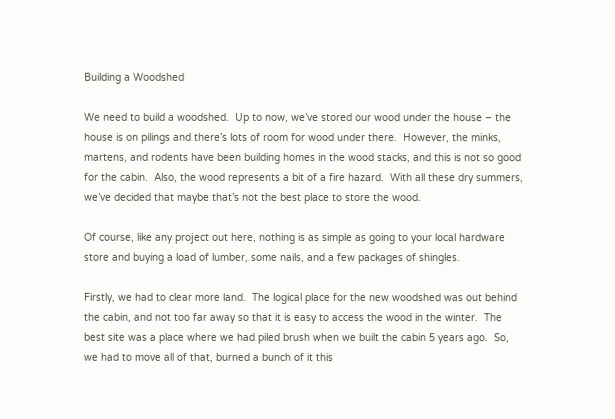Building a Woodshed

We need to build a woodshed.  Up to now, we’ve stored our wood under the house – the house is on pilings and there’s lots of room for wood under there.  However, the minks, martens, and rodents have been building homes in the wood stacks, and this is not so good for the cabin.  Also, the wood represents a bit of a fire hazard.  With all these dry summers, we’ve decided that maybe that’s not the best place to store the wood.

Of course, like any project out here, nothing is as simple as going to your local hardware store and buying a load of lumber, some nails, and a few packages of shingles.

Firstly, we had to clear more land.  The logical place for the new woodshed was out behind the cabin, and not too far away so that it is easy to access the wood in the winter.  The best site was a place where we had piled brush when we built the cabin 5 years ago.  So, we had to move all of that, burned a bunch of it this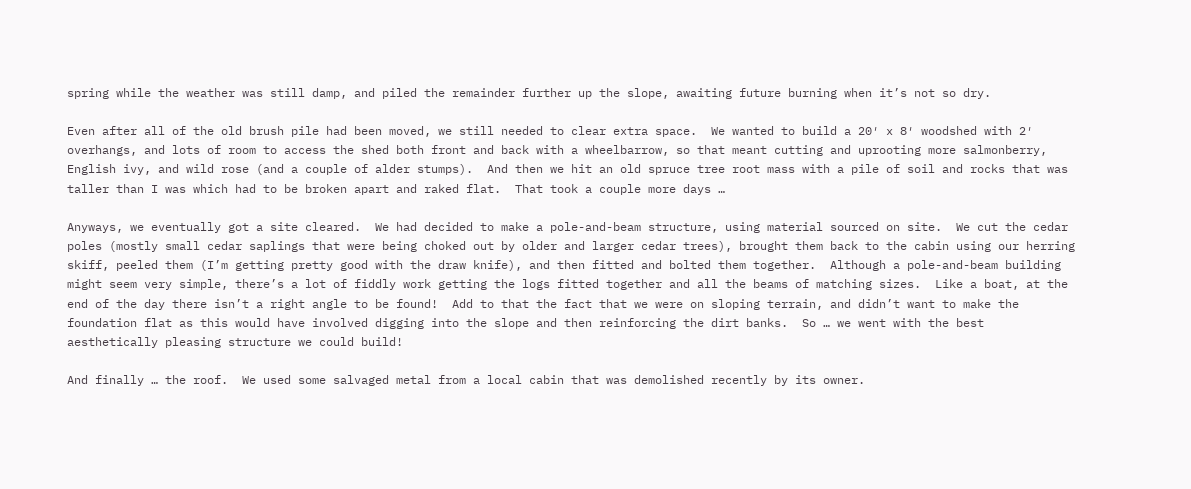spring while the weather was still damp, and piled the remainder further up the slope, awaiting future burning when it’s not so dry.

Even after all of the old brush pile had been moved, we still needed to clear extra space.  We wanted to build a 20′ x 8′ woodshed with 2′ overhangs, and lots of room to access the shed both front and back with a wheelbarrow, so that meant cutting and uprooting more salmonberry, English ivy, and wild rose (and a couple of alder stumps).  And then we hit an old spruce tree root mass with a pile of soil and rocks that was taller than I was which had to be broken apart and raked flat.  That took a couple more days …

Anyways, we eventually got a site cleared.  We had decided to make a pole-and-beam structure, using material sourced on site.  We cut the cedar poles (mostly small cedar saplings that were being choked out by older and larger cedar trees), brought them back to the cabin using our herring skiff, peeled them (I’m getting pretty good with the draw knife), and then fitted and bolted them together.  Although a pole-and-beam building might seem very simple, there’s a lot of fiddly work getting the logs fitted together and all the beams of matching sizes.  Like a boat, at the end of the day there isn’t a right angle to be found!  Add to that the fact that we were on sloping terrain, and didn’t want to make the foundation flat as this would have involved digging into the slope and then reinforcing the dirt banks.  So … we went with the best aesthetically pleasing structure we could build!

And finally … the roof.  We used some salvaged metal from a local cabin that was demolished recently by its owner.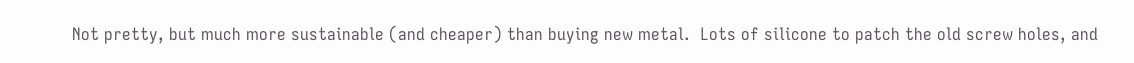Not pretty, but much more sustainable (and cheaper) than buying new metal.  Lots of silicone to patch the old screw holes, and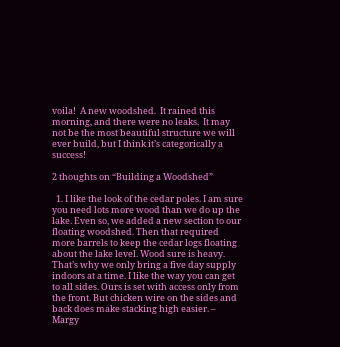voila!  A new woodshed.  It rained this morning, and there were no leaks.  It may not be the most beautiful structure we will ever build, but I think it’s categorically a success!

2 thoughts on “Building a Woodshed”

  1. I like the look of the cedar poles. I am sure you need lots more wood than we do up the lake. Even so, we added a new section to our floating woodshed. Then that required more barrels to keep the cedar logs floating about the lake level. Wood sure is heavy. That’s why we only bring a five day supply indoors at a time. I like the way you can get to all sides. Ours is set with access only from the front. But chicken wire on the sides and back does make stacking high easier. – Margy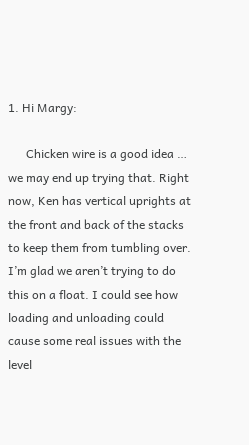1. Hi Margy:

      Chicken wire is a good idea … we may end up trying that. Right now, Ken has vertical uprights at the front and back of the stacks to keep them from tumbling over. I’m glad we aren’t trying to do this on a float. I could see how loading and unloading could cause some real issues with the level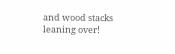and wood stacks leaning over!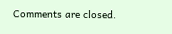Comments are closed.